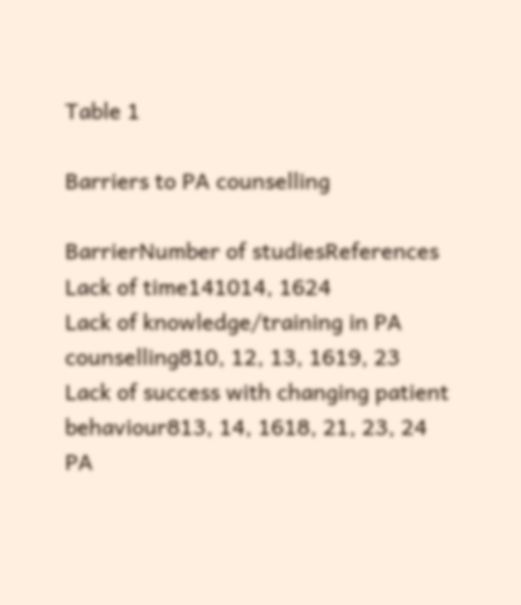Table 1

Barriers to PA counselling

BarrierNumber of studiesReferences
Lack of time141014, 1624
Lack of knowledge/training in PA counselling810, 12, 13, 1619, 23
Lack of success with changing patient behaviour813, 14, 1618, 21, 23, 24
PA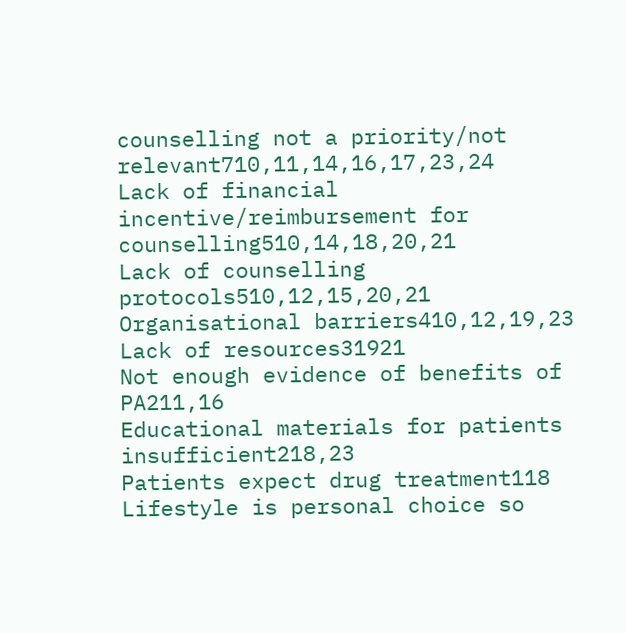counselling not a priority/not relevant710,11,14,16,17,23,24
Lack of financial incentive/reimbursement for counselling510,14,18,20,21
Lack of counselling protocols510,12,15,20,21
Organisational barriers410,12,19,23
Lack of resources31921
Not enough evidence of benefits of PA211,16
Educational materials for patients insufficient218,23
Patients expect drug treatment118
Lifestyle is personal choice so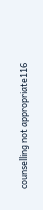counselling not appropriate116